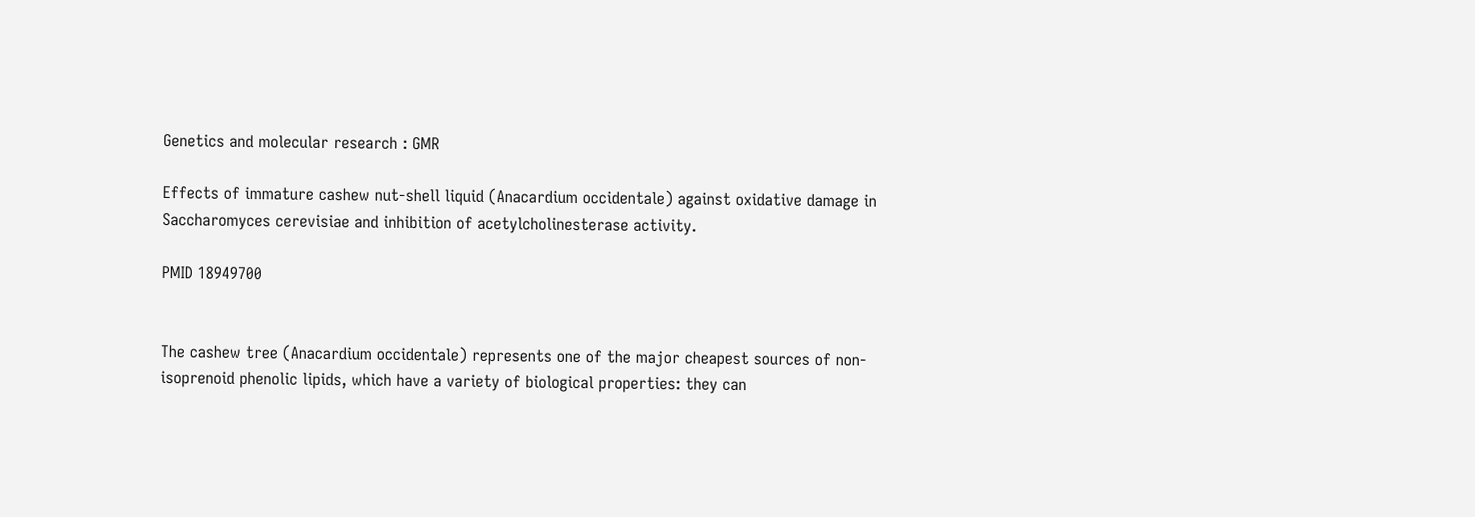Genetics and molecular research : GMR

Effects of immature cashew nut-shell liquid (Anacardium occidentale) against oxidative damage in Saccharomyces cerevisiae and inhibition of acetylcholinesterase activity.

PMID 18949700


The cashew tree (Anacardium occidentale) represents one of the major cheapest sources of non-isoprenoid phenolic lipids, which have a variety of biological properties: they can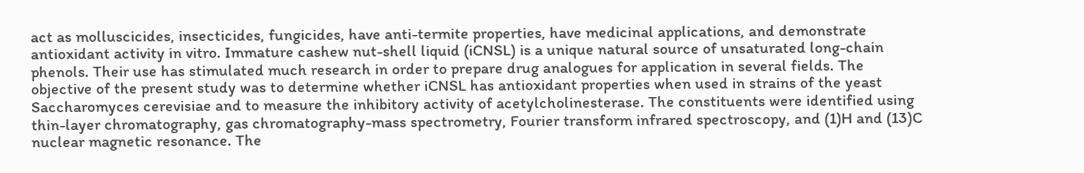act as molluscicides, insecticides, fungicides, have anti-termite properties, have medicinal applications, and demonstrate antioxidant activity in vitro. Immature cashew nut-shell liquid (iCNSL) is a unique natural source of unsaturated long-chain phenols. Their use has stimulated much research in order to prepare drug analogues for application in several fields. The objective of the present study was to determine whether iCNSL has antioxidant properties when used in strains of the yeast Saccharomyces cerevisiae and to measure the inhibitory activity of acetylcholinesterase. The constituents were identified using thin-layer chromatography, gas chromatography-mass spectrometry, Fourier transform infrared spectroscopy, and (1)H and (13)C nuclear magnetic resonance. The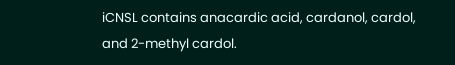iCNSL contains anacardic acid, cardanol, cardol, and 2-methyl cardol.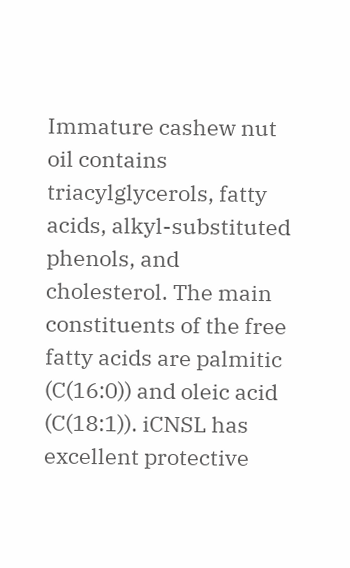Immature cashew nut oil contains triacylglycerols, fatty acids, alkyl-substituted phenols, and cholesterol. The main constituents of the free fatty acids are palmitic (C(16:0)) and oleic acid (C(18:1)). iCNSL has excellent protective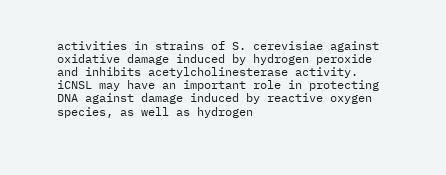activities in strains of S. cerevisiae against oxidative damage induced by hydrogen peroxide and inhibits acetylcholinesterase activity. iCNSL may have an important role in protecting DNA against damage induced by reactive oxygen species, as well as hydrogen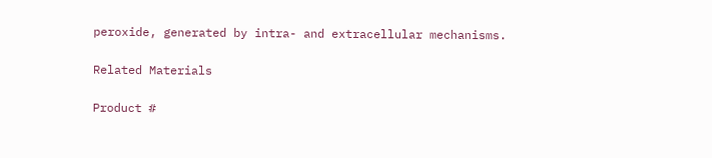peroxide, generated by intra- and extracellular mechanisms.

Related Materials

Product #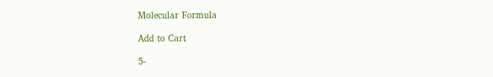Molecular Formula

Add to Cart

5-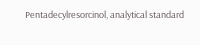Pentadecylresorcinol, analytical standard